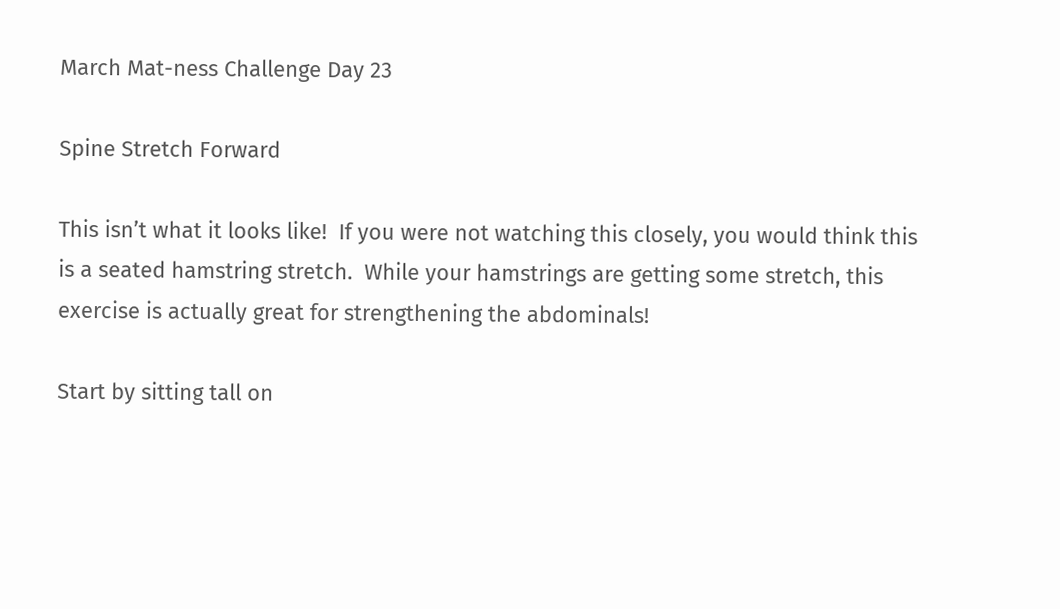March Mat-ness Challenge Day 23

Spine Stretch Forward

This isn’t what it looks like!  If you were not watching this closely, you would think this is a seated hamstring stretch.  While your hamstrings are getting some stretch, this exercise is actually great for strengthening the abdominals!

Start by sitting tall on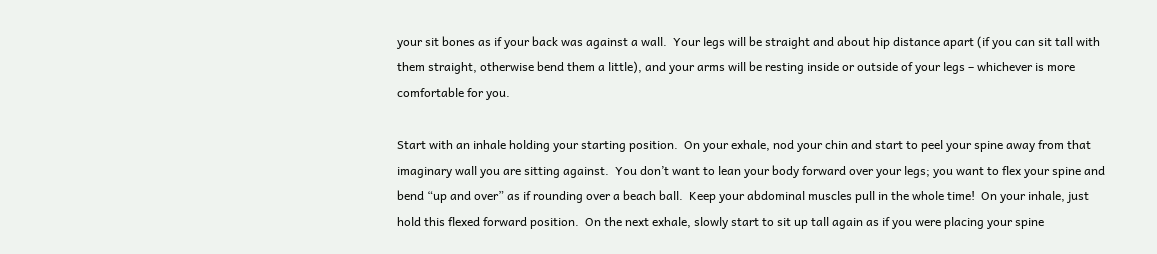your sit bones as if your back was against a wall.  Your legs will be straight and about hip distance apart (if you can sit tall with them straight, otherwise bend them a little), and your arms will be resting inside or outside of your legs – whichever is more comfortable for you.

Start with an inhale holding your starting position.  On your exhale, nod your chin and start to peel your spine away from that imaginary wall you are sitting against.  You don’t want to lean your body forward over your legs; you want to flex your spine and bend “up and over” as if rounding over a beach ball.  Keep your abdominal muscles pull in the whole time!  On your inhale, just hold this flexed forward position.  On the next exhale, slowly start to sit up tall again as if you were placing your spine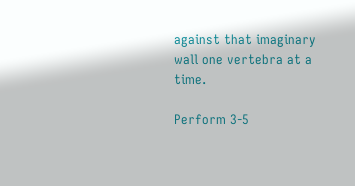against that imaginary wall one vertebra at a time.

Perform 3-5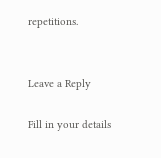repetitions.


Leave a Reply

Fill in your details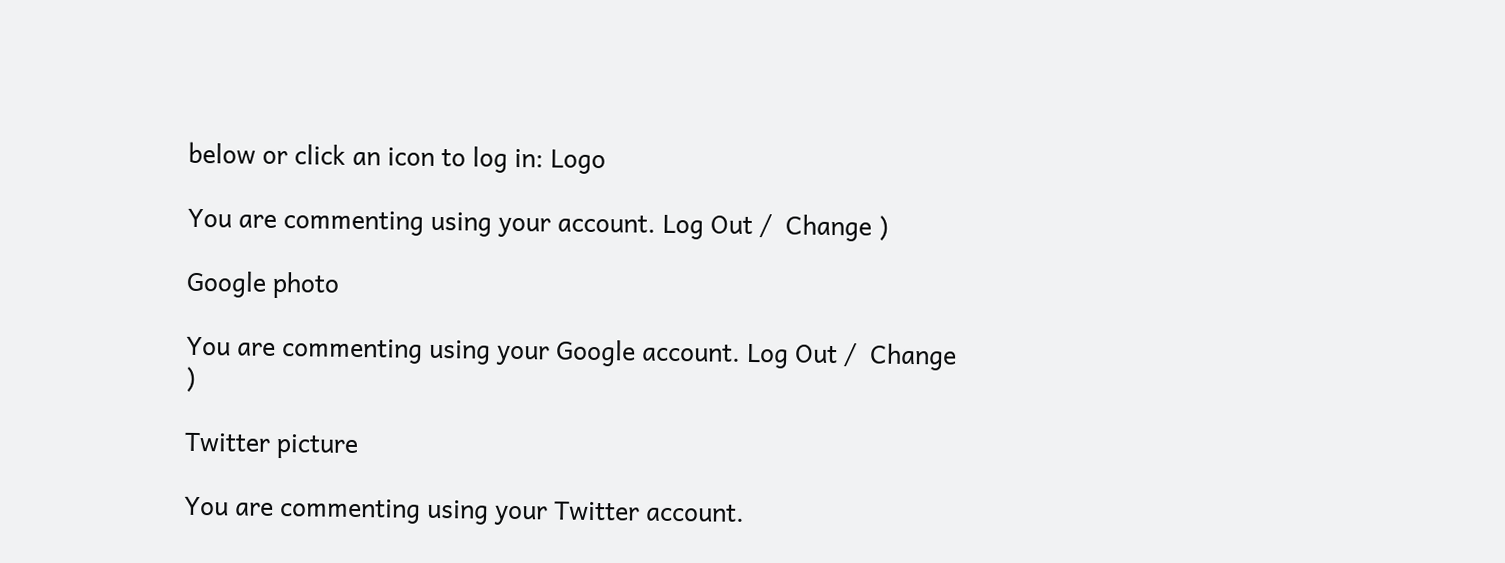below or click an icon to log in: Logo

You are commenting using your account. Log Out /  Change )

Google photo

You are commenting using your Google account. Log Out /  Change )

Twitter picture

You are commenting using your Twitter account.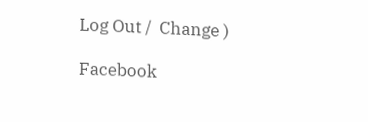Log Out /  Change )

Facebook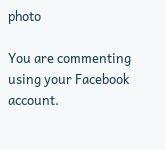photo

You are commenting using your Facebook account.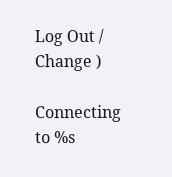Log Out /  Change )

Connecting to %s